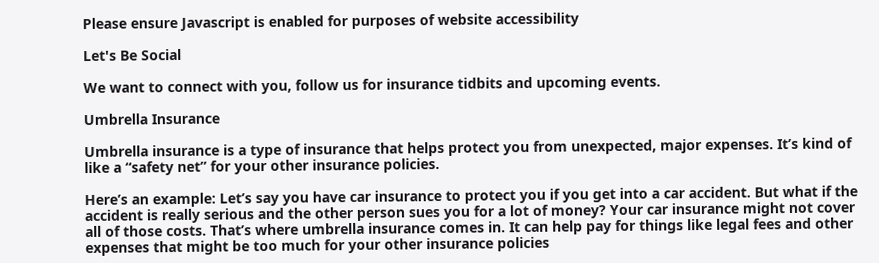Please ensure Javascript is enabled for purposes of website accessibility

Let's Be Social

We want to connect with you, follow us for insurance tidbits and upcoming events.

Umbrella Insurance

Umbrella insurance is a type of insurance that helps protect you from unexpected, major expenses. It’s kind of like a “safety net” for your other insurance policies.

Here’s an example: Let’s say you have car insurance to protect you if you get into a car accident. But what if the accident is really serious and the other person sues you for a lot of money? Your car insurance might not cover all of those costs. That’s where umbrella insurance comes in. It can help pay for things like legal fees and other expenses that might be too much for your other insurance policies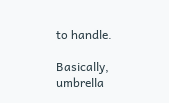to handle.

Basically, umbrella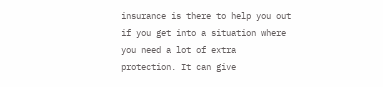insurance is there to help you out if you get into a situation where you need a lot of extra protection. It can give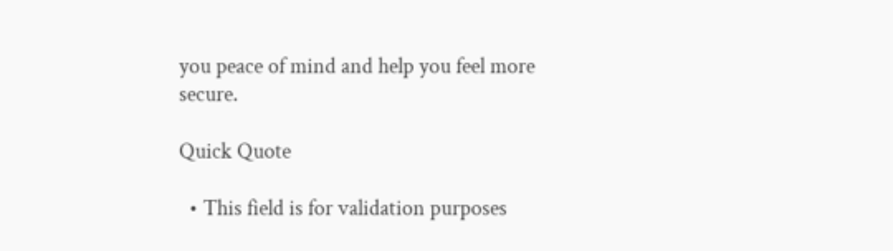you peace of mind and help you feel more secure.

Quick Quote

  • This field is for validation purposes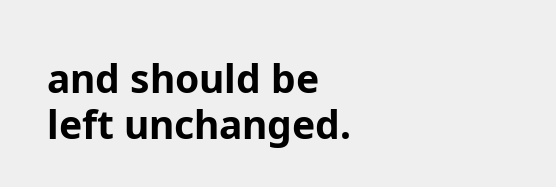and should be left unchanged.